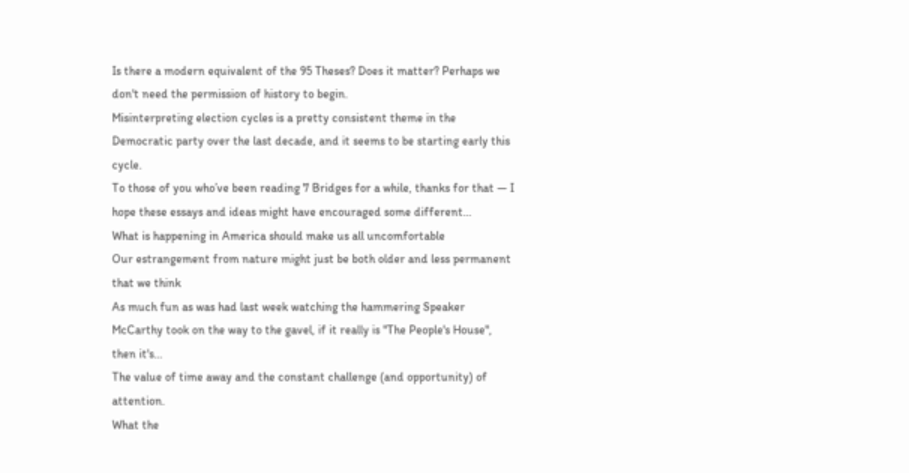Is there a modern equivalent of the 95 Theses? Does it matter? Perhaps we don't need the permission of history to begin.
Misinterpreting election cycles is a pretty consistent theme in the Democratic party over the last decade, and it seems to be starting early this cycle.
To those of you who’ve been reading 7 Bridges for a while, thanks for that — I hope these essays and ideas might have encouraged some different…
What is happening in America should make us all uncomfortable
Our estrangement from nature might just be both older and less permanent that we think
As much fun as was had last week watching the hammering Speaker McCarthy took on the way to the gavel, if it really is "The People's House", then it's…
The value of time away and the constant challenge (and opportunity) of attention.
What the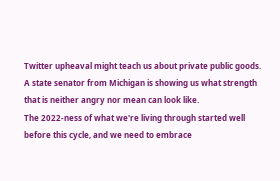Twitter upheaval might teach us about private public goods.
A state senator from Michigan is showing us what strength that is neither angry nor mean can look like.
The 2022-ness of what we're living through started well before this cycle, and we need to embrace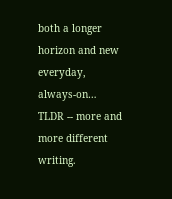both a longer horizon and new everyday, always-on…
TLDR -- more and more different writing.